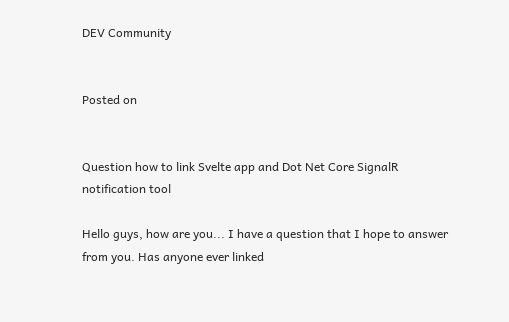DEV Community


Posted on


Question how to link Svelte app and Dot Net Core SignalR notification tool

Hello guys, how are you... I have a question that I hope to answer from you. Has anyone ever linked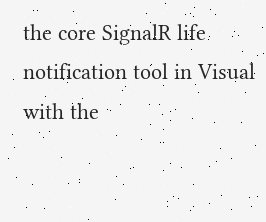the core SignalR life notification tool in Visual with the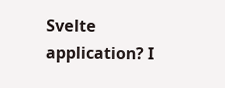Svelte application? I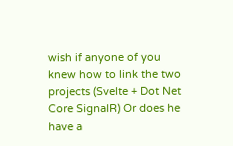wish if anyone of you knew how to link the two projects (Svelte + Dot Net Core SignalR) Or does he have a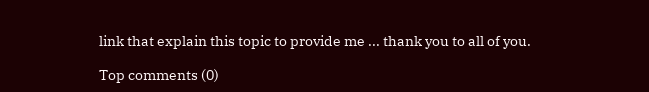link that explain this topic to provide me ... thank you to all of you.

Top comments (0)